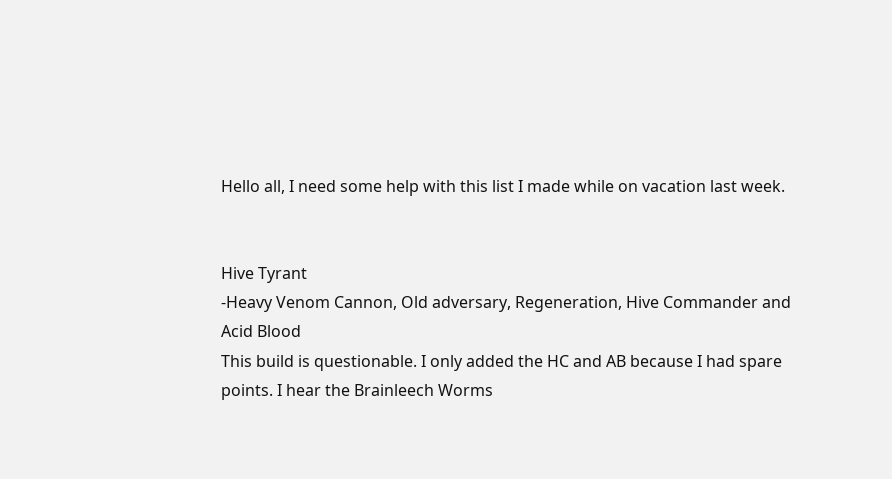Hello all, I need some help with this list I made while on vacation last week.


Hive Tyrant
-Heavy Venom Cannon, Old adversary, Regeneration, Hive Commander and Acid Blood
This build is questionable. I only added the HC and AB because I had spare points. I hear the Brainleech Worms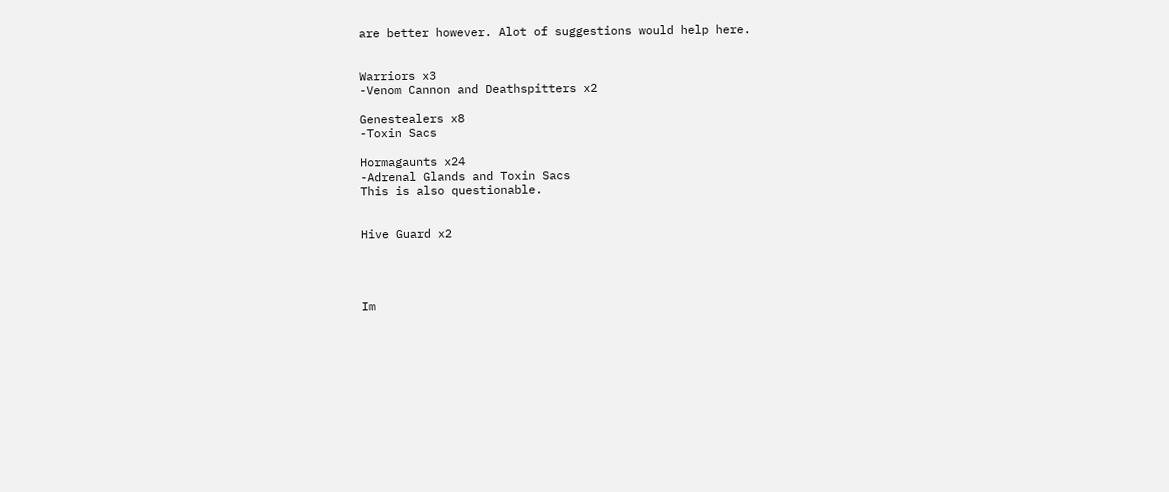are better however. Alot of suggestions would help here.


Warriors x3
-Venom Cannon and Deathspitters x2

Genestealers x8
-Toxin Sacs

Hormagaunts x24
-Adrenal Glands and Toxin Sacs
This is also questionable.


Hive Guard x2




Im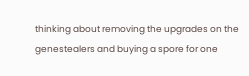thinking about removing the upgrades on the genestealers and buying a spore for one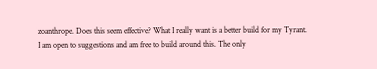zoanthrope. Does this seem effective? What I really want is a better build for my Tyrant.
I am open to suggestions and am free to build around this. The only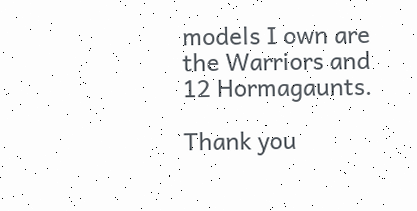models I own are the Warriors and 12 Hormagaunts.

Thank you